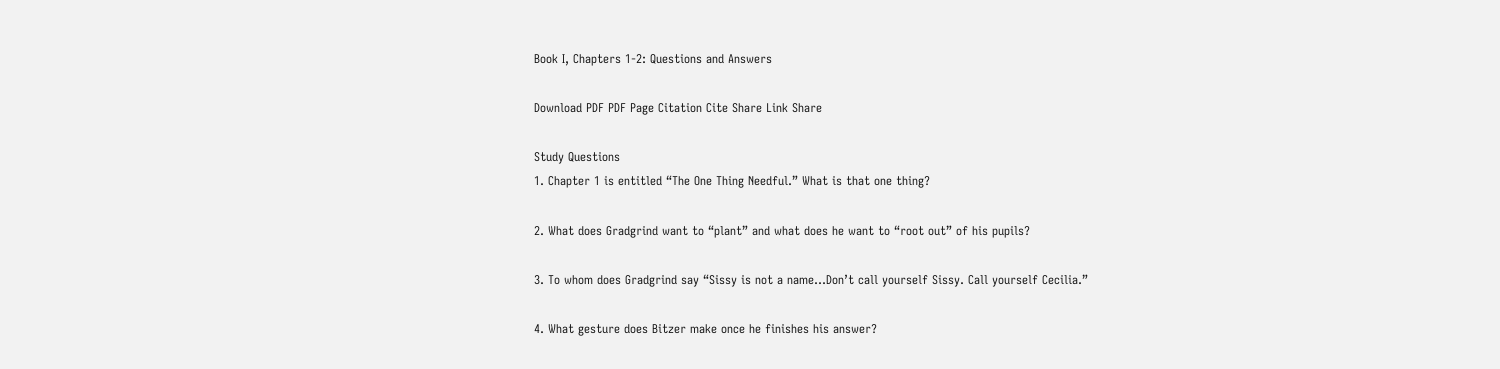Book I, Chapters 1-2: Questions and Answers

Download PDF PDF Page Citation Cite Share Link Share

Study Questions
1. Chapter 1 is entitled “The One Thing Needful.” What is that one thing?

2. What does Gradgrind want to “plant” and what does he want to “root out” of his pupils?

3. To whom does Gradgrind say “Sissy is not a name…Don’t call yourself Sissy. Call yourself Cecilia.”

4. What gesture does Bitzer make once he finishes his answer?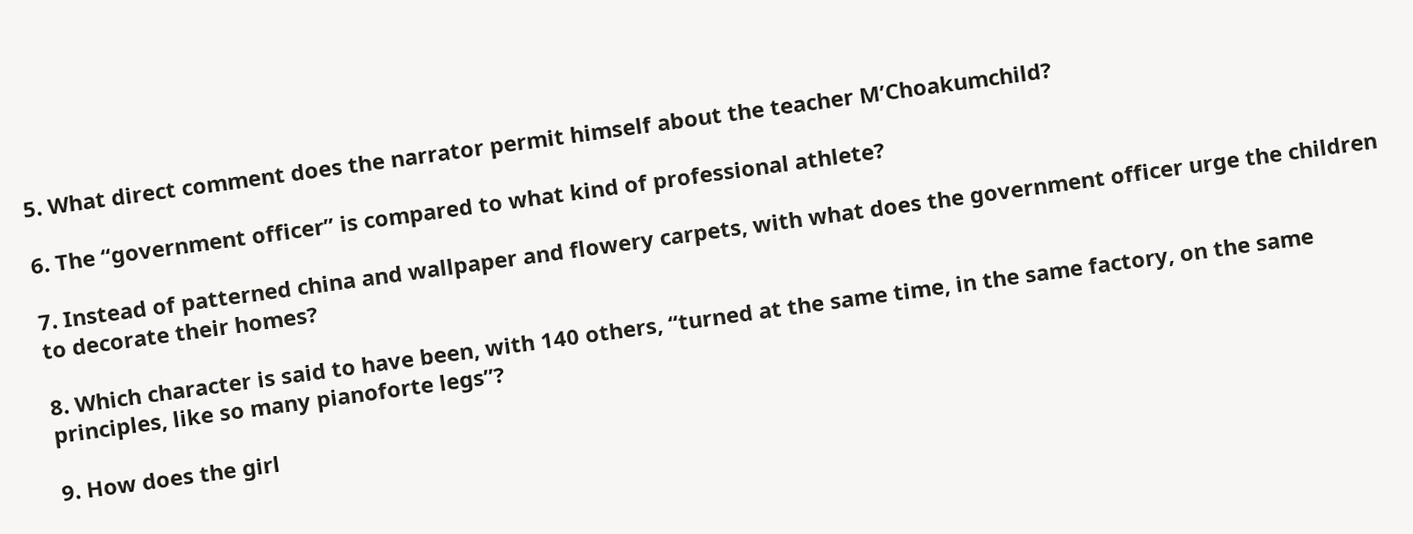5. What direct comment does the narrator permit himself about the teacher M’Choakumchild?

6. The “government officer” is compared to what kind of professional athlete?

7. Instead of patterned china and wallpaper and flowery carpets, with what does the government officer urge the children to decorate their homes?

8. Which character is said to have been, with 140 others, “turned at the same time, in the same factory, on the same principles, like so many pianoforte legs”?

9. How does the girl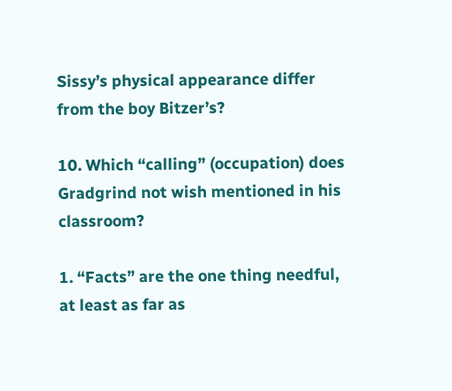Sissy’s physical appearance differ from the boy Bitzer’s?

10. Which “calling” (occupation) does Gradgrind not wish mentioned in his classroom?

1. “Facts” are the one thing needful, at least as far as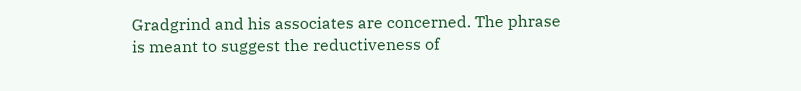Gradgrind and his associates are concerned. The phrase is meant to suggest the reductiveness of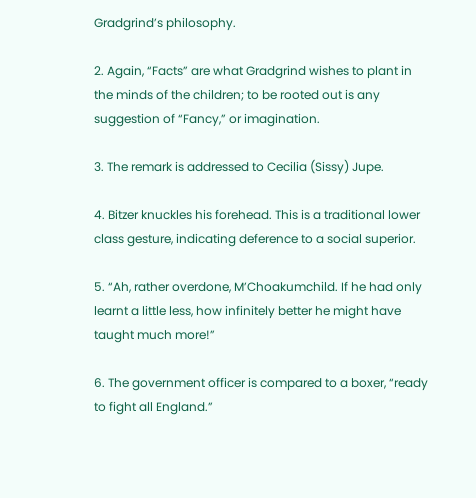Gradgrind’s philosophy.

2. Again, “Facts” are what Gradgrind wishes to plant in the minds of the children; to be rooted out is any suggestion of “Fancy,” or imagination.

3. The remark is addressed to Cecilia (Sissy) Jupe.

4. Bitzer knuckles his forehead. This is a traditional lower class gesture, indicating deference to a social superior.

5. “Ah, rather overdone, M’Choakumchild. If he had only learnt a little less, how infinitely better he might have taught much more!”

6. The government officer is compared to a boxer, “ready to fight all England.”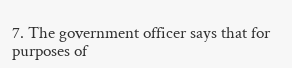7. The government officer says that for purposes of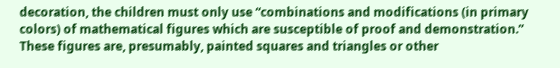decoration, the children must only use “combinations and modifications (in primary colors) of mathematical figures which are susceptible of proof and demonstration.” These figures are, presumably, painted squares and triangles or other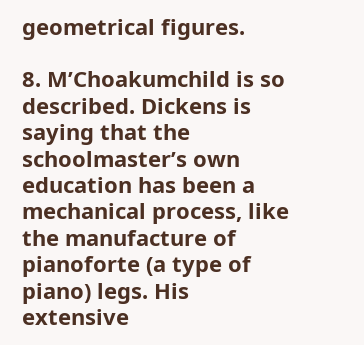geometrical figures.

8. M’Choakumchild is so described. Dickens is saying that the schoolmaster’s own education has been a mechanical process, like the manufacture of pianoforte (a type of piano) legs. His extensive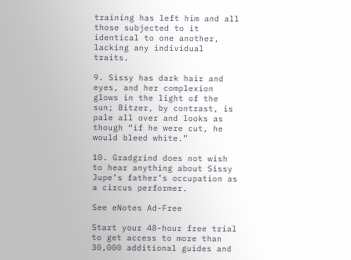training has left him and all those subjected to it identical to one another, lacking any individual traits.

9. Sissy has dark hair and eyes, and her complexion glows in the light of the sun; Bitzer, by contrast, is pale all over and looks as though “if he were cut, he would bleed white.”

10. Gradgrind does not wish to hear anything about Sissy Jupe’s father’s occupation as a circus performer.

See eNotes Ad-Free

Start your 48-hour free trial to get access to more than 30,000 additional guides and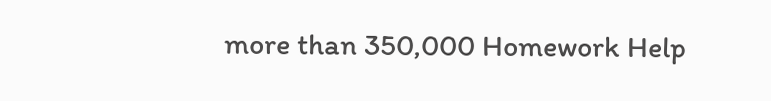more than 350,000 Homework Help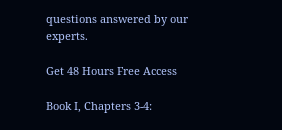questions answered by our experts.

Get 48 Hours Free Access

Book I, Chapters 3-4: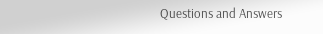Questions and Answers